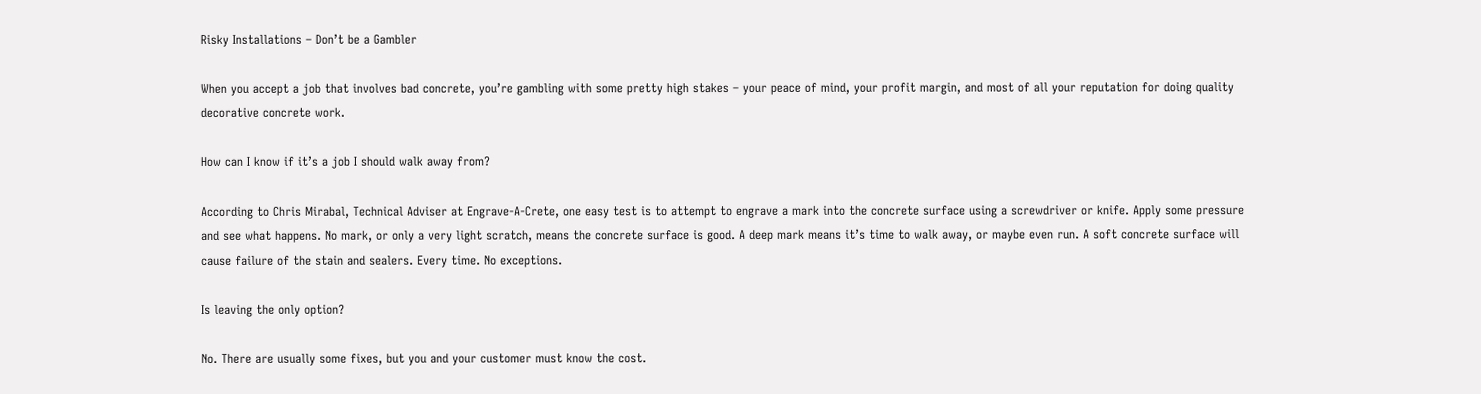Risky Installations – Don’t be a Gambler

When you accept a job that involves bad concrete, you’re gambling with some pretty high stakes – your peace of mind, your profit margin, and most of all your reputation for doing quality decorative concrete work.

How can I know if it’s a job I should walk away from?

According to Chris Mirabal, Technical Adviser at Engrave-A-Crete, one easy test is to attempt to engrave a mark into the concrete surface using a screwdriver or knife. Apply some pressure and see what happens. No mark, or only a very light scratch, means the concrete surface is good. A deep mark means it’s time to walk away, or maybe even run. A soft concrete surface will cause failure of the stain and sealers. Every time. No exceptions.

Is leaving the only option?

No. There are usually some fixes, but you and your customer must know the cost.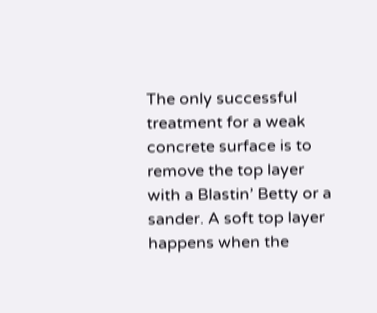The only successful treatment for a weak concrete surface is to remove the top layer with a Blastin’ Betty or a sander. A soft top layer happens when the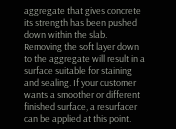aggregate that gives concrete its strength has been pushed down within the slab. Removing the soft layer down to the aggregate will result in a surface suitable for staining and sealing. If your customer wants a smoother or different finished surface, a resurfacer can be applied at this point.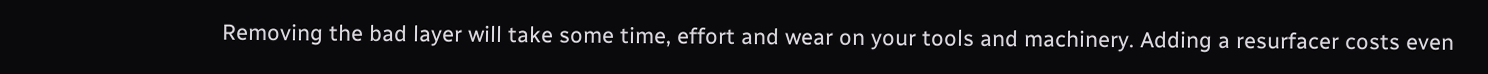Removing the bad layer will take some time, effort and wear on your tools and machinery. Adding a resurfacer costs even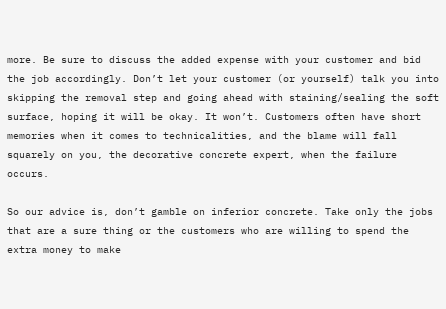more. Be sure to discuss the added expense with your customer and bid the job accordingly. Don’t let your customer (or yourself) talk you into skipping the removal step and going ahead with staining/sealing the soft surface, hoping it will be okay. It won’t. Customers often have short memories when it comes to technicalities, and the blame will fall squarely on you, the decorative concrete expert, when the failure occurs.

So our advice is, don’t gamble on inferior concrete. Take only the jobs that are a sure thing or the customers who are willing to spend the extra money to make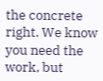the concrete right. We know you need the work, but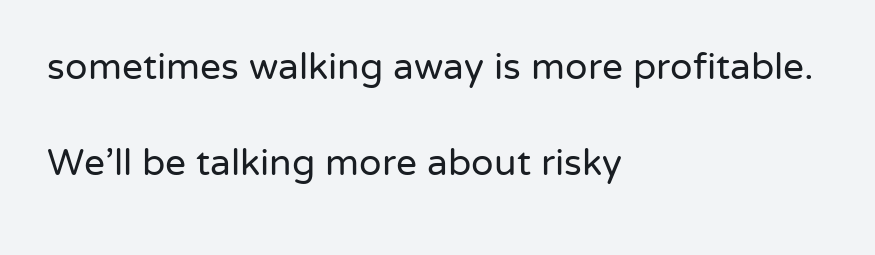sometimes walking away is more profitable.

We’ll be talking more about risky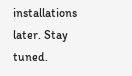installations later. Stay tuned.